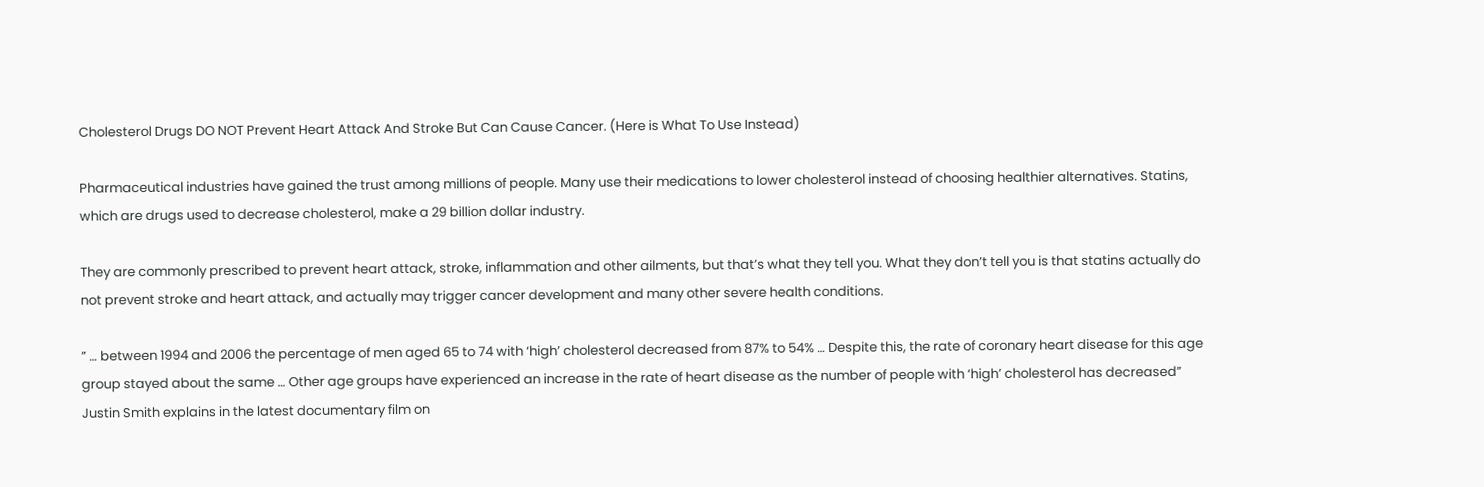Cholesterol Drugs DO NOT Prevent Heart Attack And Stroke But Can Cause Cancer. (Here is What To Use Instead)

Pharmaceutical industries have gained the trust among millions of people. Many use their medications to lower cholesterol instead of choosing healthier alternatives. Statins, which are drugs used to decrease cholesterol, make a 29 billion dollar industry.

They are commonly prescribed to prevent heart attack, stroke, inflammation and other ailments, but that’s what they tell you. What they don’t tell you is that statins actually do not prevent stroke and heart attack, and actually may trigger cancer development and many other severe health conditions.

” … between 1994 and 2006 the percentage of men aged 65 to 74 with ‘high’ cholesterol decreased from 87% to 54% … Despite this, the rate of coronary heart disease for this age group stayed about the same … Other age groups have experienced an increase in the rate of heart disease as the number of people with ‘high’ cholesterol has decreased” Justin Smith explains in the latest documentary film on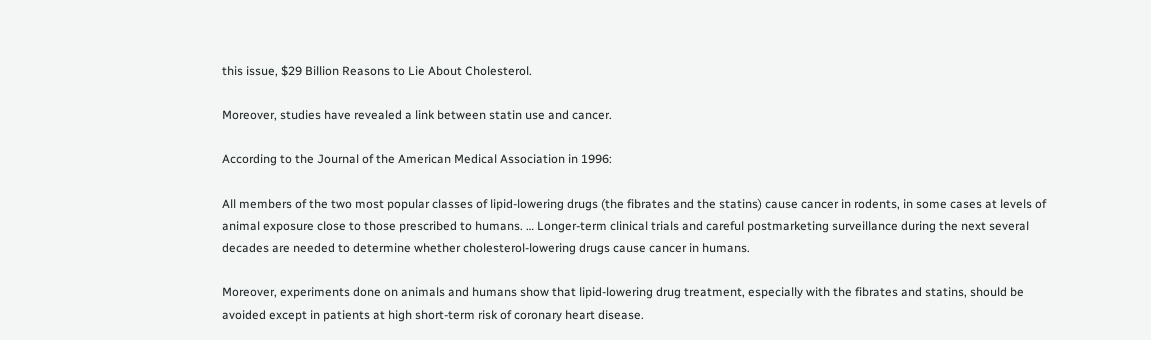this issue, $29 Billion Reasons to Lie About Cholesterol.

Moreover, studies have revealed a link between statin use and cancer.

According to the Journal of the American Medical Association in 1996:

All members of the two most popular classes of lipid-lowering drugs (the fibrates and the statins) cause cancer in rodents, in some cases at levels of animal exposure close to those prescribed to humans. … Longer-term clinical trials and careful postmarketing surveillance during the next several decades are needed to determine whether cholesterol-lowering drugs cause cancer in humans.

Moreover, experiments done on animals and humans show that lipid-lowering drug treatment, especially with the fibrates and statins, should be avoided except in patients at high short-term risk of coronary heart disease.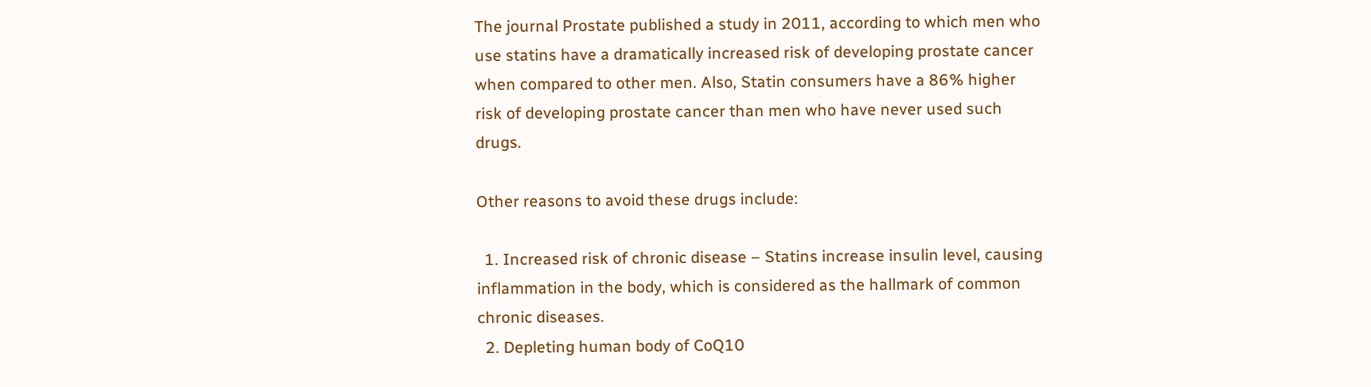The journal Prostate published a study in 2011, according to which men who use statins have a dramatically increased risk of developing prostate cancer when compared to other men. Also, Statin consumers have a 86% higher risk of developing prostate cancer than men who have never used such drugs.

Other reasons to avoid these drugs include:

  1. Increased risk of chronic disease – Statins increase insulin level, causing inflammation in the body, which is considered as the hallmark of common chronic diseases.
  2. Depleting human body of CoQ10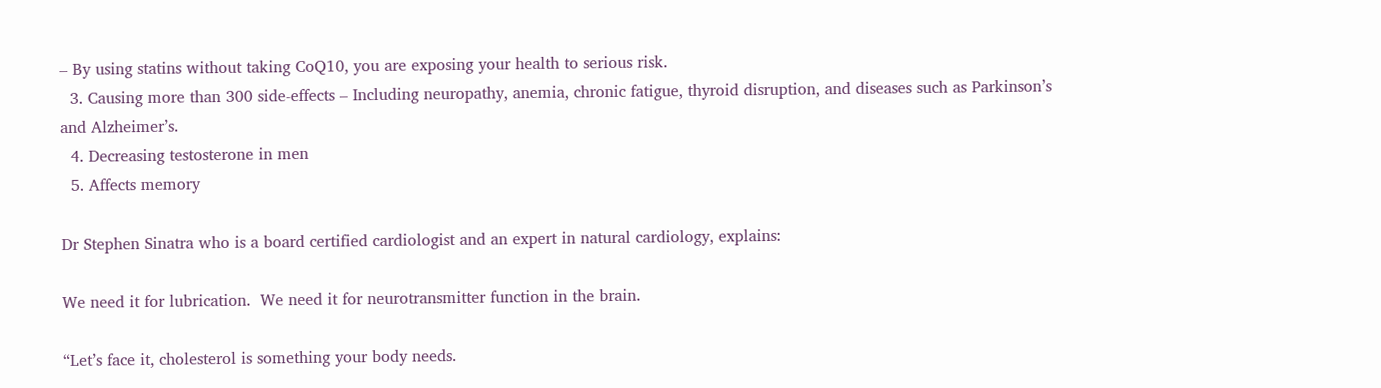– By using statins without taking CoQ10, you are exposing your health to serious risk.
  3. Causing more than 300 side-effects – Including neuropathy, anemia, chronic fatigue, thyroid disruption, and diseases such as Parkinson’s and Alzheimer’s.
  4. Decreasing testosterone in men
  5. Affects memory

Dr Stephen Sinatra who is a board certified cardiologist and an expert in natural cardiology, explains:

We need it for lubrication.  We need it for neurotransmitter function in the brain.

“Let’s face it, cholesterol is something your body needs.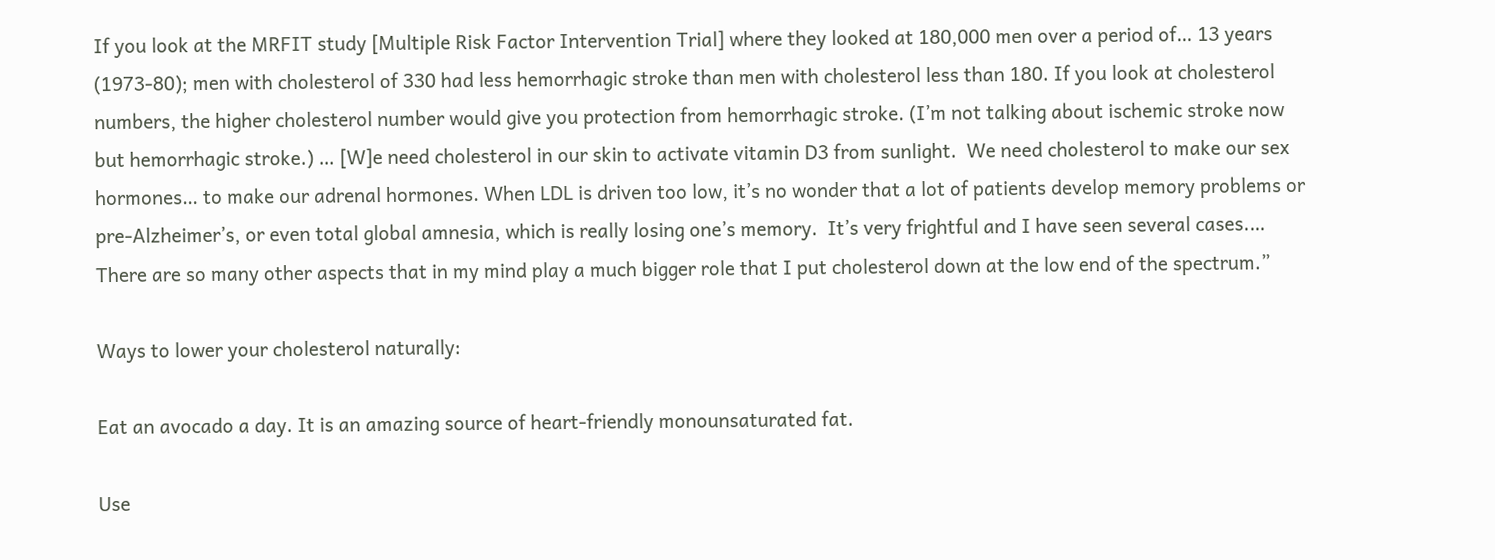If you look at the MRFIT study [Multiple Risk Factor Intervention Trial] where they looked at 180,000 men over a period of… 13 years (1973-80); men with cholesterol of 330 had less hemorrhagic stroke than men with cholesterol less than 180. If you look at cholesterol numbers, the higher cholesterol number would give you protection from hemorrhagic stroke. (I’m not talking about ischemic stroke now but hemorrhagic stroke.) … [W]e need cholesterol in our skin to activate vitamin D3 from sunlight.  We need cholesterol to make our sex hormones… to make our adrenal hormones. When LDL is driven too low, it’s no wonder that a lot of patients develop memory problems or pre-Alzheimer’s, or even total global amnesia, which is really losing one’s memory.  It’s very frightful and I have seen several cases.… There are so many other aspects that in my mind play a much bigger role that I put cholesterol down at the low end of the spectrum.”

Ways to lower your cholesterol naturally:

Eat an avocado a day. It is an amazing source of heart-friendly monounsaturated fat.

Use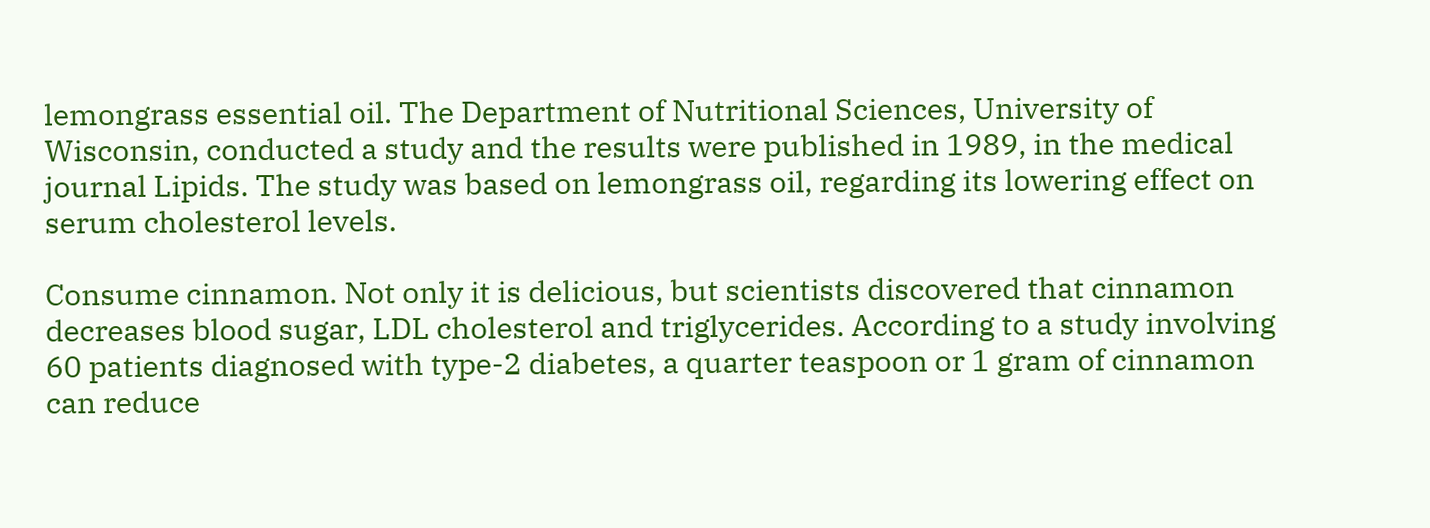lemongrass essential oil. The Department of Nutritional Sciences, University of Wisconsin, conducted a study and the results were published in 1989, in the medical journal Lipids. The study was based on lemongrass oil, regarding its lowering effect on serum cholesterol levels.

Consume cinnamon. Not only it is delicious, but scientists discovered that cinnamon decreases blood sugar, LDL cholesterol and triglycerides. According to a study involving 60 patients diagnosed with type-2 diabetes, a quarter teaspoon or 1 gram of cinnamon can reduce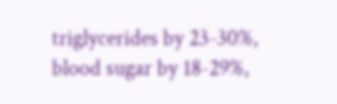triglycerides by 23-30%, blood sugar by 18-29%,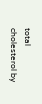total cholesterol by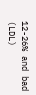12-26% and bad (LDL)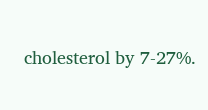cholesterol by 7-27%.